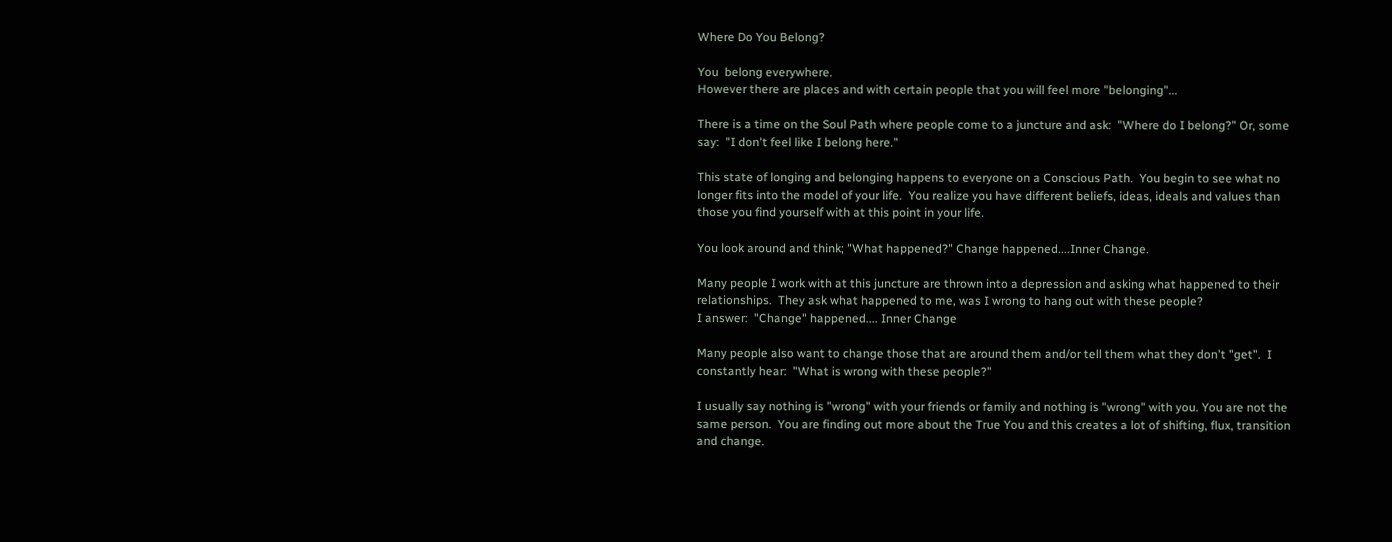Where Do You Belong?

You  belong everywhere.
However there are places and with certain people that you will feel more "belonging"...

There is a time on the Soul Path where people come to a juncture and ask:  "Where do I belong?" Or, some say:  "I don't feel like I belong here."

This state of longing and belonging happens to everyone on a Conscious Path.  You begin to see what no longer fits into the model of your life.  You realize you have different beliefs, ideas, ideals and values than those you find yourself with at this point in your life.

You look around and think; "What happened?" Change happened....Inner Change.

Many people I work with at this juncture are thrown into a depression and asking what happened to their relationships.  They ask what happened to me, was I wrong to hang out with these people?
I answer:  "Change" happened.... Inner Change

Many people also want to change those that are around them and/or tell them what they don't "get".  I constantly hear:  "What is wrong with these people?"

I usually say nothing is "wrong" with your friends or family and nothing is "wrong" with you. You are not the same person.  You are finding out more about the True You and this creates a lot of shifting, flux, transition and change.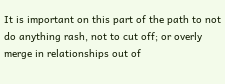It is important on this part of the path to not do anything rash, not to cut off; or overly merge in relationships out of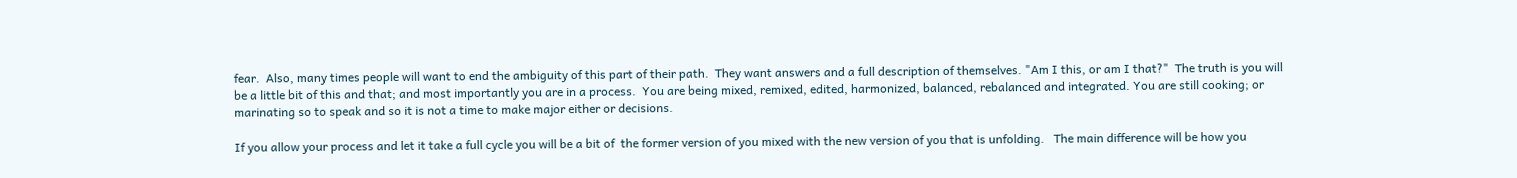fear.  Also, many times people will want to end the ambiguity of this part of their path.  They want answers and a full description of themselves. "Am I this, or am I that?"  The truth is you will be a little bit of this and that; and most importantly you are in a process.  You are being mixed, remixed, edited, harmonized, balanced, rebalanced and integrated. You are still cooking; or marinating so to speak and so it is not a time to make major either or decisions.

If you allow your process and let it take a full cycle you will be a bit of  the former version of you mixed with the new version of you that is unfolding.   The main difference will be how you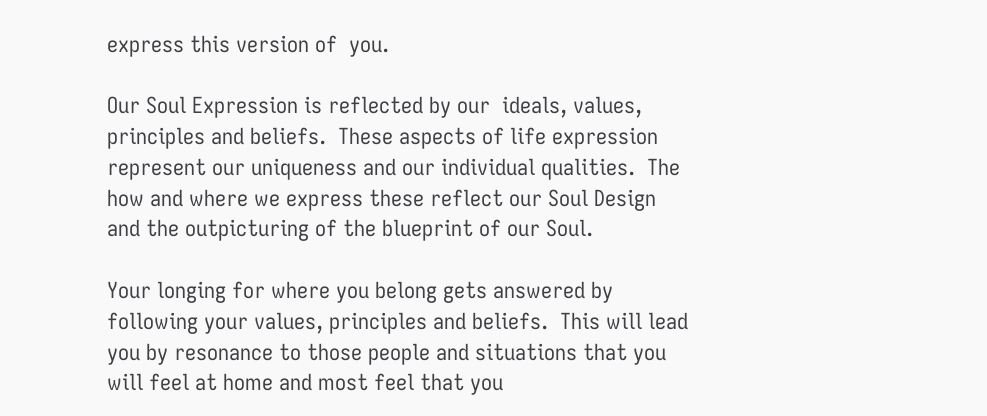express this version of  you.

Our Soul Expression is reflected by our  ideals, values, principles and beliefs.  These aspects of life expression represent our uniqueness and our individual qualities.  The how and where we express these reflect our Soul Design and the outpicturing of the blueprint of our Soul.

Your longing for where you belong gets answered by following your values, principles and beliefs.  This will lead you by resonance to those people and situations that you will feel at home and most feel that you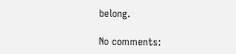belong.

No comments: